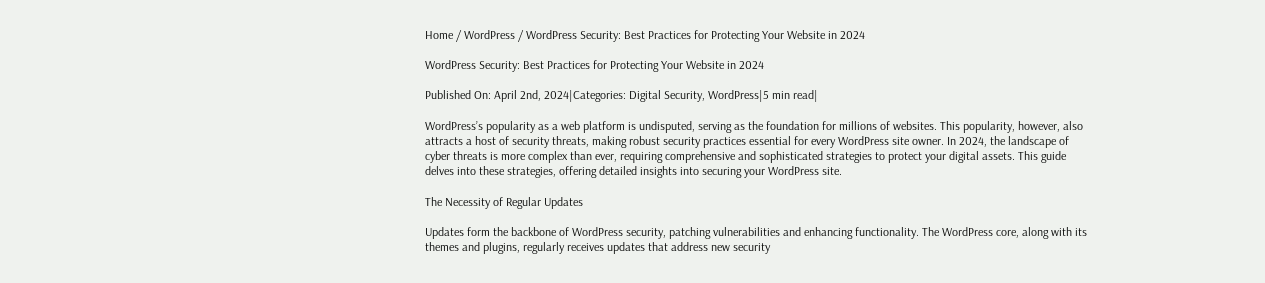Home / WordPress / WordPress Security: Best Practices for Protecting Your Website in 2024

WordPress Security: Best Practices for Protecting Your Website in 2024

Published On: April 2nd, 2024|Categories: Digital Security, WordPress|5 min read|

WordPress’s popularity as a web platform is undisputed, serving as the foundation for millions of websites. This popularity, however, also attracts a host of security threats, making robust security practices essential for every WordPress site owner. In 2024, the landscape of cyber threats is more complex than ever, requiring comprehensive and sophisticated strategies to protect your digital assets. This guide delves into these strategies, offering detailed insights into securing your WordPress site.

The Necessity of Regular Updates

Updates form the backbone of WordPress security, patching vulnerabilities and enhancing functionality. The WordPress core, along with its themes and plugins, regularly receives updates that address new security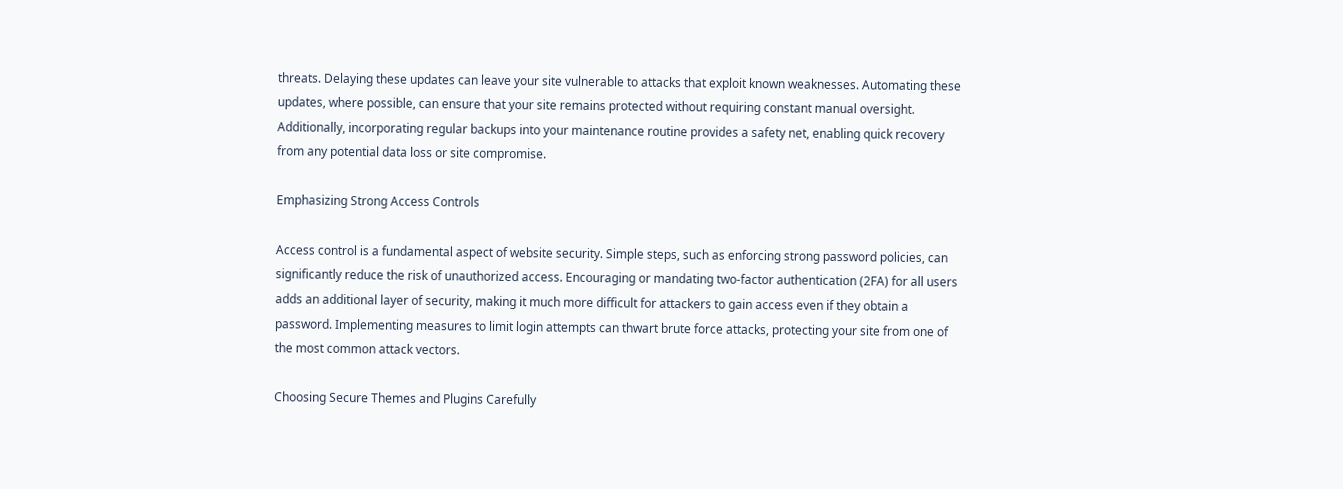threats. Delaying these updates can leave your site vulnerable to attacks that exploit known weaknesses. Automating these updates, where possible, can ensure that your site remains protected without requiring constant manual oversight. Additionally, incorporating regular backups into your maintenance routine provides a safety net, enabling quick recovery from any potential data loss or site compromise.

Emphasizing Strong Access Controls

Access control is a fundamental aspect of website security. Simple steps, such as enforcing strong password policies, can significantly reduce the risk of unauthorized access. Encouraging or mandating two-factor authentication (2FA) for all users adds an additional layer of security, making it much more difficult for attackers to gain access even if they obtain a password. Implementing measures to limit login attempts can thwart brute force attacks, protecting your site from one of the most common attack vectors.

Choosing Secure Themes and Plugins Carefully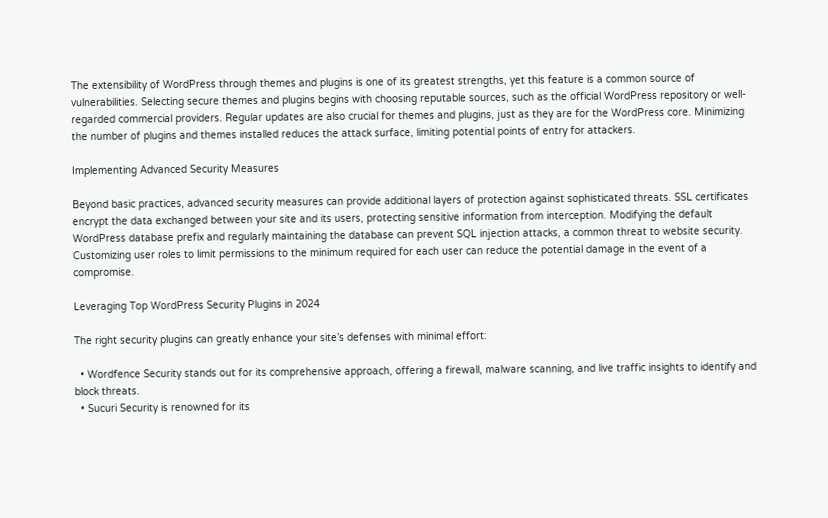The extensibility of WordPress through themes and plugins is one of its greatest strengths, yet this feature is a common source of vulnerabilities. Selecting secure themes and plugins begins with choosing reputable sources, such as the official WordPress repository or well-regarded commercial providers. Regular updates are also crucial for themes and plugins, just as they are for the WordPress core. Minimizing the number of plugins and themes installed reduces the attack surface, limiting potential points of entry for attackers.

Implementing Advanced Security Measures

Beyond basic practices, advanced security measures can provide additional layers of protection against sophisticated threats. SSL certificates encrypt the data exchanged between your site and its users, protecting sensitive information from interception. Modifying the default WordPress database prefix and regularly maintaining the database can prevent SQL injection attacks, a common threat to website security. Customizing user roles to limit permissions to the minimum required for each user can reduce the potential damage in the event of a compromise.

Leveraging Top WordPress Security Plugins in 2024

The right security plugins can greatly enhance your site’s defenses with minimal effort:

  • Wordfence Security stands out for its comprehensive approach, offering a firewall, malware scanning, and live traffic insights to identify and block threats.
  • Sucuri Security is renowned for its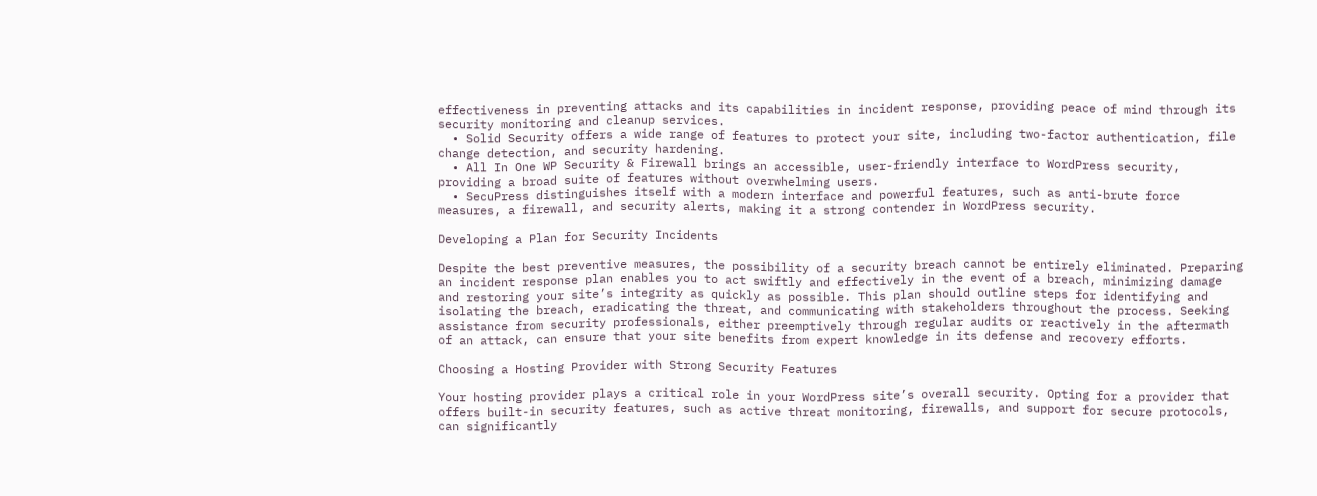effectiveness in preventing attacks and its capabilities in incident response, providing peace of mind through its security monitoring and cleanup services.
  • Solid Security offers a wide range of features to protect your site, including two-factor authentication, file change detection, and security hardening.
  • All In One WP Security & Firewall brings an accessible, user-friendly interface to WordPress security, providing a broad suite of features without overwhelming users.
  • SecuPress distinguishes itself with a modern interface and powerful features, such as anti-brute force measures, a firewall, and security alerts, making it a strong contender in WordPress security.

Developing a Plan for Security Incidents

Despite the best preventive measures, the possibility of a security breach cannot be entirely eliminated. Preparing an incident response plan enables you to act swiftly and effectively in the event of a breach, minimizing damage and restoring your site’s integrity as quickly as possible. This plan should outline steps for identifying and isolating the breach, eradicating the threat, and communicating with stakeholders throughout the process. Seeking assistance from security professionals, either preemptively through regular audits or reactively in the aftermath of an attack, can ensure that your site benefits from expert knowledge in its defense and recovery efforts.

Choosing a Hosting Provider with Strong Security Features

Your hosting provider plays a critical role in your WordPress site’s overall security. Opting for a provider that offers built-in security features, such as active threat monitoring, firewalls, and support for secure protocols, can significantly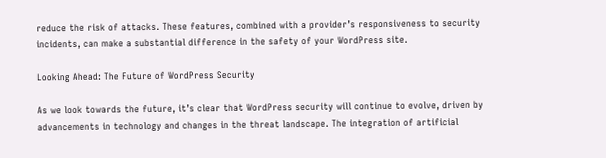reduce the risk of attacks. These features, combined with a provider’s responsiveness to security incidents, can make a substantial difference in the safety of your WordPress site.

Looking Ahead: The Future of WordPress Security

As we look towards the future, it’s clear that WordPress security will continue to evolve, driven by advancements in technology and changes in the threat landscape. The integration of artificial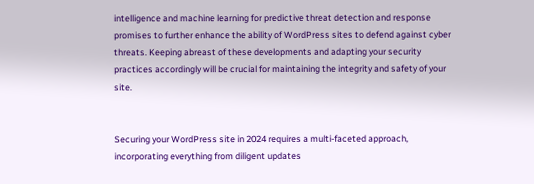intelligence and machine learning for predictive threat detection and response promises to further enhance the ability of WordPress sites to defend against cyber threats. Keeping abreast of these developments and adapting your security practices accordingly will be crucial for maintaining the integrity and safety of your site.


Securing your WordPress site in 2024 requires a multi-faceted approach, incorporating everything from diligent updates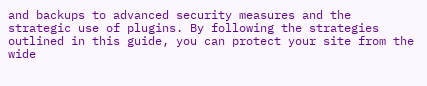and backups to advanced security measures and the strategic use of plugins. By following the strategies outlined in this guide, you can protect your site from the wide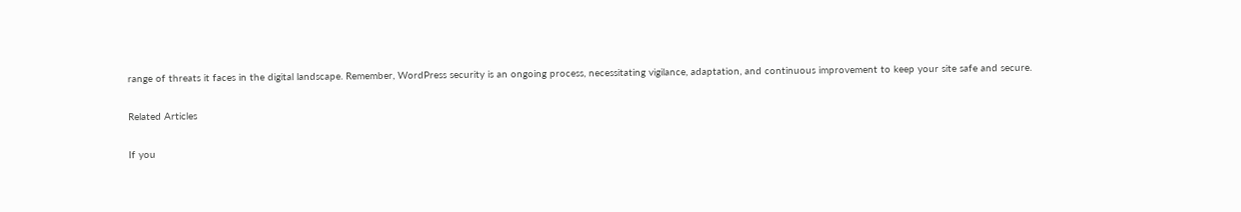range of threats it faces in the digital landscape. Remember, WordPress security is an ongoing process, necessitating vigilance, adaptation, and continuous improvement to keep your site safe and secure.

Related Articles

If you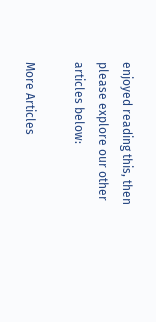enjoyed reading this, then please explore our other articles below:

More Articles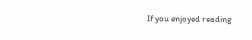If you enjoyed reading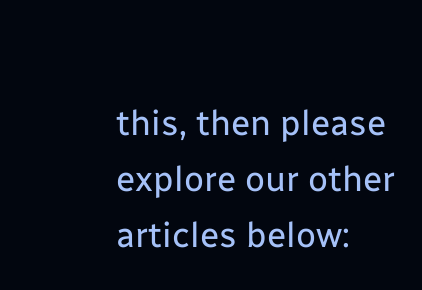this, then please explore our other articles below: